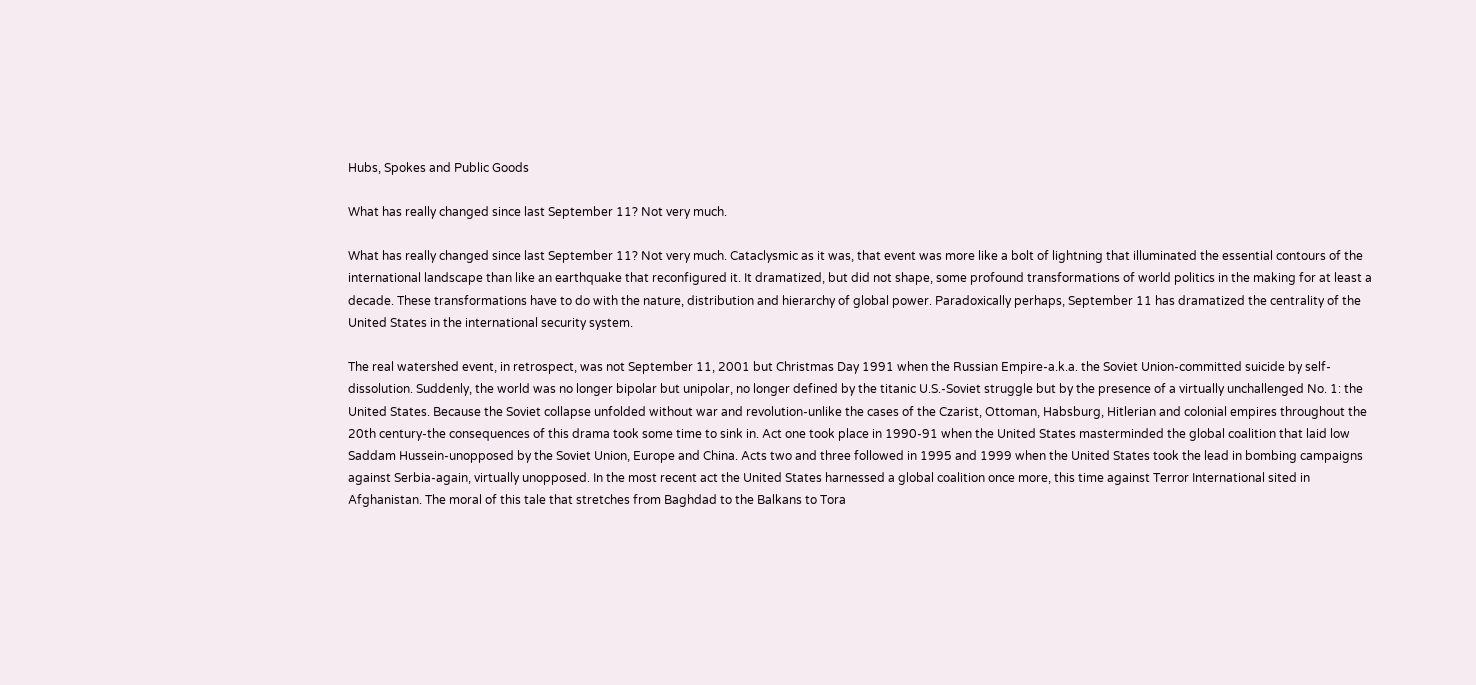Hubs, Spokes and Public Goods

What has really changed since last September 11? Not very much.

What has really changed since last September 11? Not very much. Cataclysmic as it was, that event was more like a bolt of lightning that illuminated the essential contours of the international landscape than like an earthquake that reconfigured it. It dramatized, but did not shape, some profound transformations of world politics in the making for at least a decade. These transformations have to do with the nature, distribution and hierarchy of global power. Paradoxically perhaps, September 11 has dramatized the centrality of the United States in the international security system.

The real watershed event, in retrospect, was not September 11, 2001 but Christmas Day 1991 when the Russian Empire-a.k.a. the Soviet Union-committed suicide by self-dissolution. Suddenly, the world was no longer bipolar but unipolar, no longer defined by the titanic U.S.-Soviet struggle but by the presence of a virtually unchallenged No. 1: the United States. Because the Soviet collapse unfolded without war and revolution-unlike the cases of the Czarist, Ottoman, Habsburg, Hitlerian and colonial empires throughout the 20th century-the consequences of this drama took some time to sink in. Act one took place in 1990-91 when the United States masterminded the global coalition that laid low Saddam Hussein-unopposed by the Soviet Union, Europe and China. Acts two and three followed in 1995 and 1999 when the United States took the lead in bombing campaigns against Serbia-again, virtually unopposed. In the most recent act the United States harnessed a global coalition once more, this time against Terror International sited in Afghanistan. The moral of this tale that stretches from Baghdad to the Balkans to Tora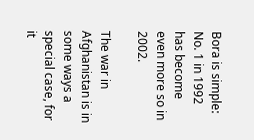Bora is simple: No. 1 in 1992 has become even more so in 2002.

The war in Afghanistan is in some ways a special case, for it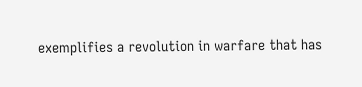exemplifies a revolution in warfare that has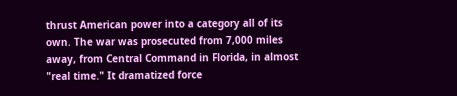thrust American power into a category all of its own. The war was prosecuted from 7,000 miles away, from Central Command in Florida, in almost "real time." It dramatized force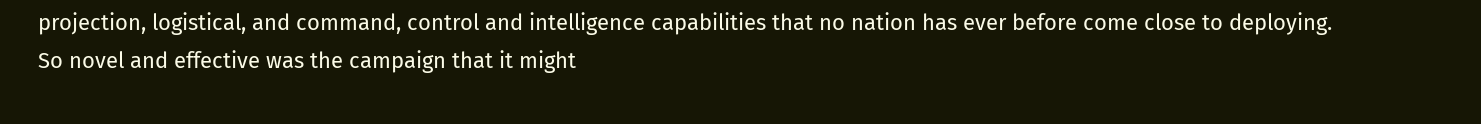projection, logistical, and command, control and intelligence capabilities that no nation has ever before come close to deploying. So novel and effective was the campaign that it might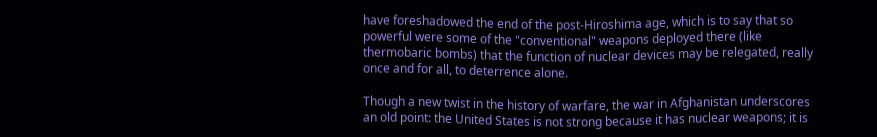have foreshadowed the end of the post-Hiroshima age, which is to say that so powerful were some of the "conventional" weapons deployed there (like thermobaric bombs) that the function of nuclear devices may be relegated, really once and for all, to deterrence alone.

Though a new twist in the history of warfare, the war in Afghanistan underscores an old point: the United States is not strong because it has nuclear weapons; it is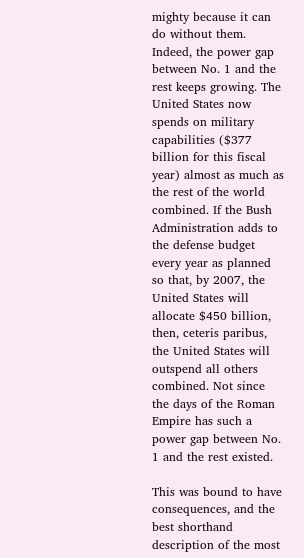mighty because it can do without them. Indeed, the power gap between No. 1 and the rest keeps growing. The United States now spends on military capabilities ($377 billion for this fiscal year) almost as much as the rest of the world combined. If the Bush Administration adds to the defense budget every year as planned so that, by 2007, the United States will allocate $450 billion, then, ceteris paribus, the United States will outspend all others combined. Not since the days of the Roman Empire has such a power gap between No. 1 and the rest existed.

This was bound to have consequences, and the best shorthand description of the most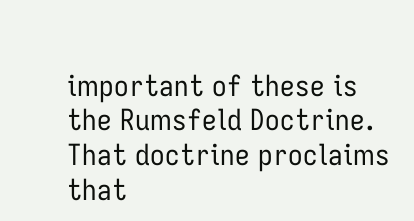important of these is the Rumsfeld Doctrine. That doctrine proclaims that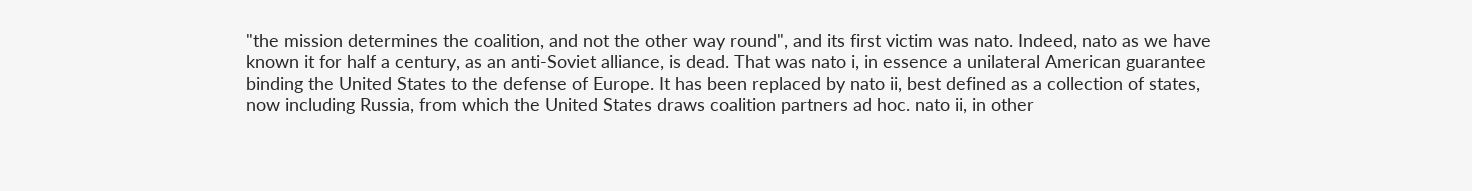"the mission determines the coalition, and not the other way round", and its first victim was nato. Indeed, nato as we have known it for half a century, as an anti-Soviet alliance, is dead. That was nato i, in essence a unilateral American guarantee binding the United States to the defense of Europe. It has been replaced by nato ii, best defined as a collection of states, now including Russia, from which the United States draws coalition partners ad hoc. nato ii, in other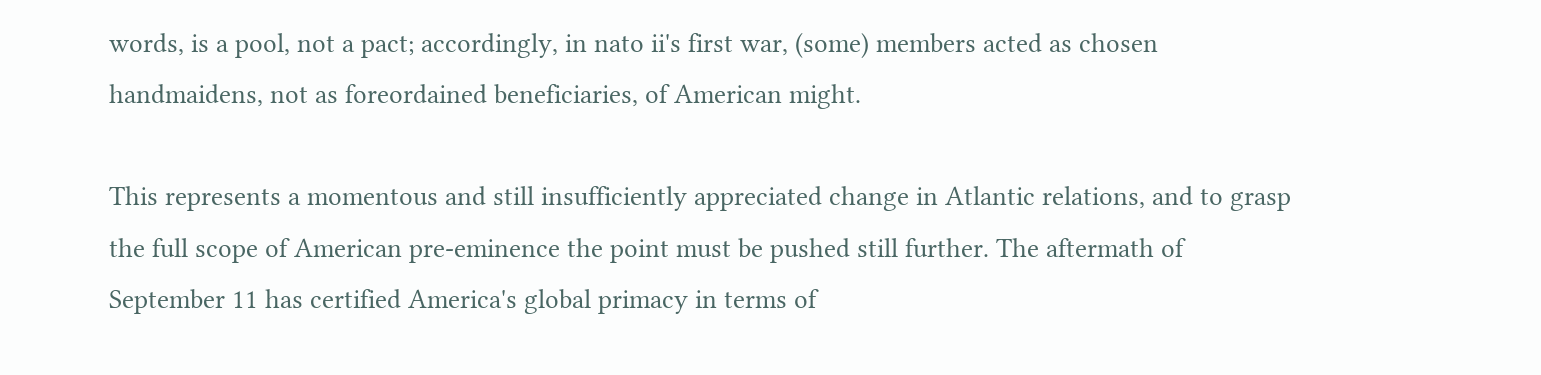words, is a pool, not a pact; accordingly, in nato ii's first war, (some) members acted as chosen handmaidens, not as foreordained beneficiaries, of American might.

This represents a momentous and still insufficiently appreciated change in Atlantic relations, and to grasp the full scope of American pre-eminence the point must be pushed still further. The aftermath of September 11 has certified America's global primacy in terms of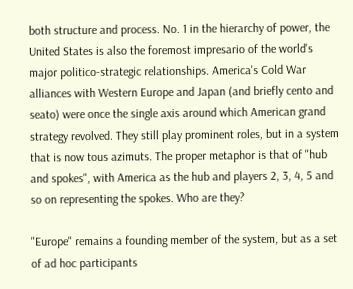both structure and process. No. 1 in the hierarchy of power, the United States is also the foremost impresario of the world's major politico-strategic relationships. America's Cold War alliances with Western Europe and Japan (and briefly cento and seato) were once the single axis around which American grand strategy revolved. They still play prominent roles, but in a system that is now tous azimuts. The proper metaphor is that of "hub and spokes", with America as the hub and players 2, 3, 4, 5 and so on representing the spokes. Who are they?

"Europe" remains a founding member of the system, but as a set of ad hoc participants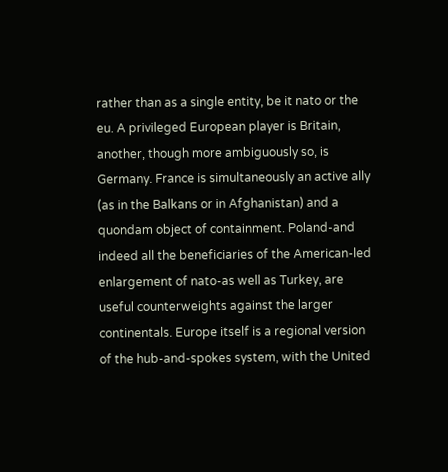rather than as a single entity, be it nato or the eu. A privileged European player is Britain, another, though more ambiguously so, is Germany. France is simultaneously an active ally (as in the Balkans or in Afghanistan) and a quondam object of containment. Poland-and indeed all the beneficiaries of the American-led enlargement of nato-as well as Turkey, are useful counterweights against the larger continentals. Europe itself is a regional version of the hub-and-spokes system, with the United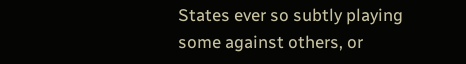States ever so subtly playing some against others, or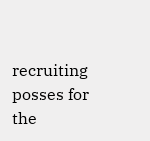recruiting posses for the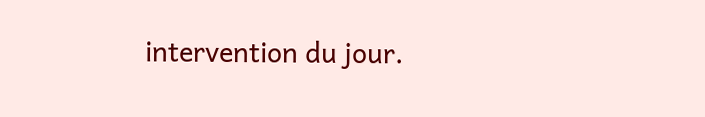intervention du jour.